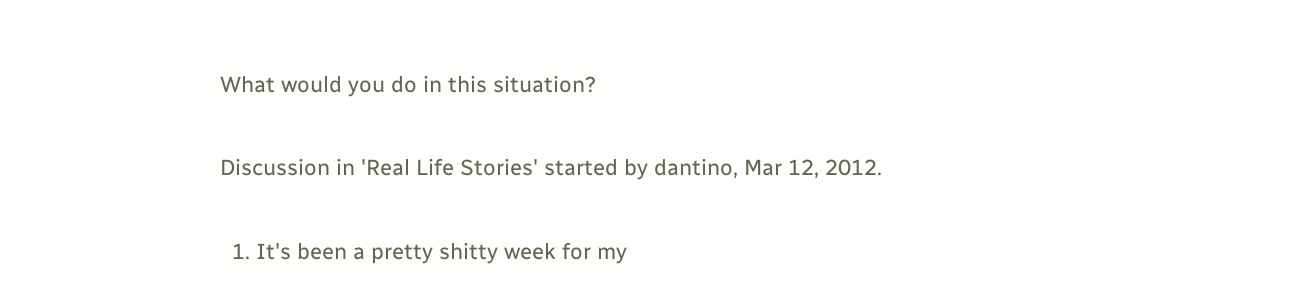What would you do in this situation?

Discussion in 'Real Life Stories' started by dantino, Mar 12, 2012.

  1. It's been a pretty shitty week for my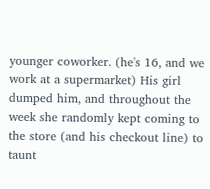younger coworker. (he's 16, and we work at a supermarket) His girl dumped him, and throughout the week she randomly kept coming to the store (and his checkout line) to taunt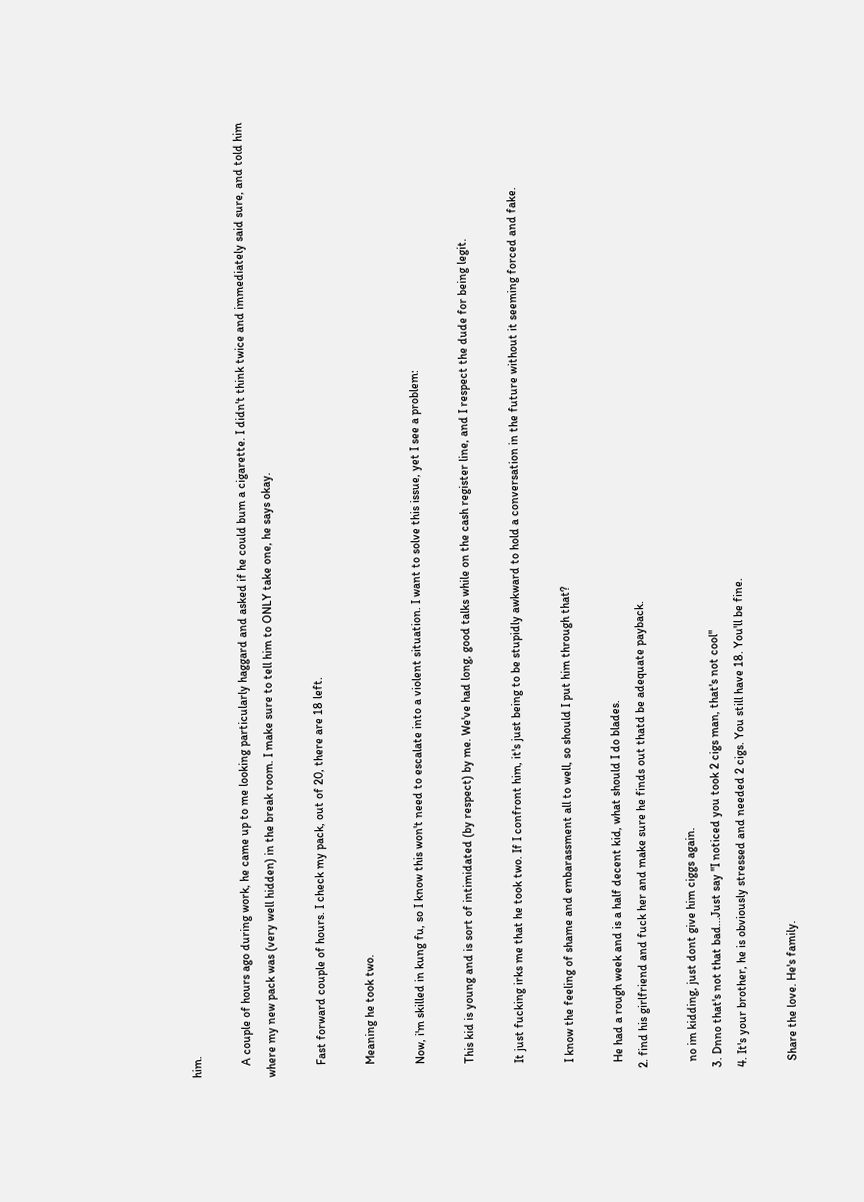him.

    A couple of hours ago during work, he came up to me looking particularly haggard and asked if he could bum a cigarette. I didn't think twice and immediately said sure, and told him where my new pack was (very well hidden) in the break room. I make sure to tell him to ONLY take one, he says okay.

    Fast forward couple of hours. I check my pack, out of 20, there are 18 left.

    Meaning he took two.

    Now, i'm skilled in kung fu, so I know this won't need to escalate into a violent situation. I want to solve this issue, yet I see a problem:

    This kid is young and is sort of intimidated (by respect) by me. We've had long, good talks while on the cash register line, and I respect the dude for being legit.

    It just fucking irks me that he took two. If I confront him, it's just being to be stupidly awkward to hold a conversation in the future without it seeming forced and fake.

    I know the feeling of shame and embarassment all to well, so should I put him through that?

    He had a rough week and is a half decent kid, what should I do blades.
  2. find his girlfriend and fuck her and make sure he finds out thatd be adequate payback.

    no im kidding, just dont give him ciggs again.
  3. Dnno that's not that bad...Just say "I noticed you took 2 cigs man, that's not cool"
  4. It's your brother, he is obviously stressed and needed 2 cigs. You still have 18. You'll be fine.

    Share the love. He's family.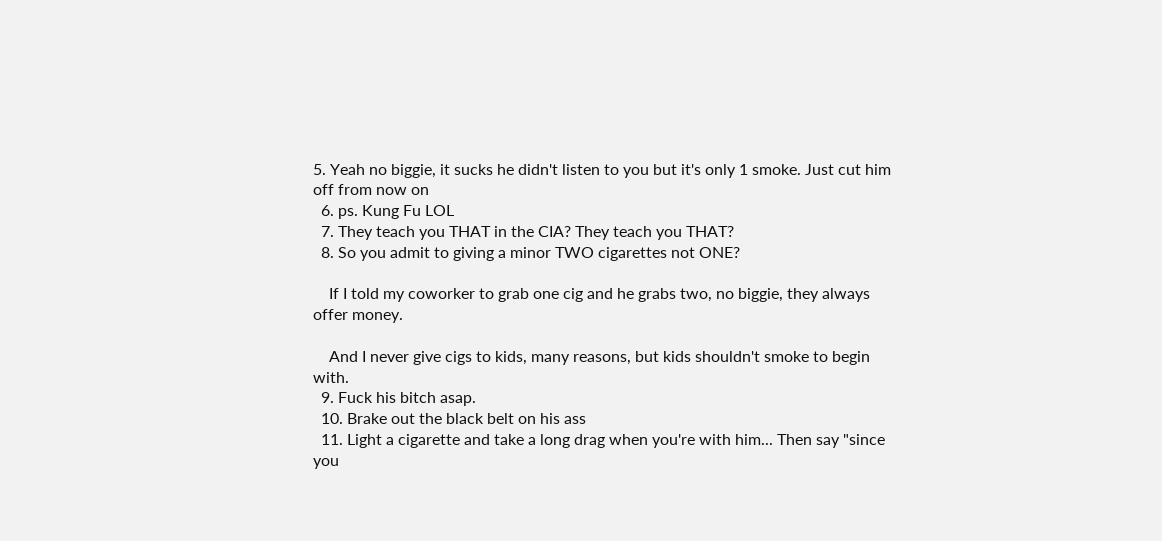5. Yeah no biggie, it sucks he didn't listen to you but it's only 1 smoke. Just cut him off from now on
  6. ps. Kung Fu LOL
  7. They teach you THAT in the CIA? They teach you THAT?
  8. So you admit to giving a minor TWO cigarettes not ONE?

    If I told my coworker to grab one cig and he grabs two, no biggie, they always offer money.

    And I never give cigs to kids, many reasons, but kids shouldn't smoke to begin with.
  9. Fuck his bitch asap.
  10. Brake out the black belt on his ass
  11. Light a cigarette and take a long drag when you're with him... Then say "since you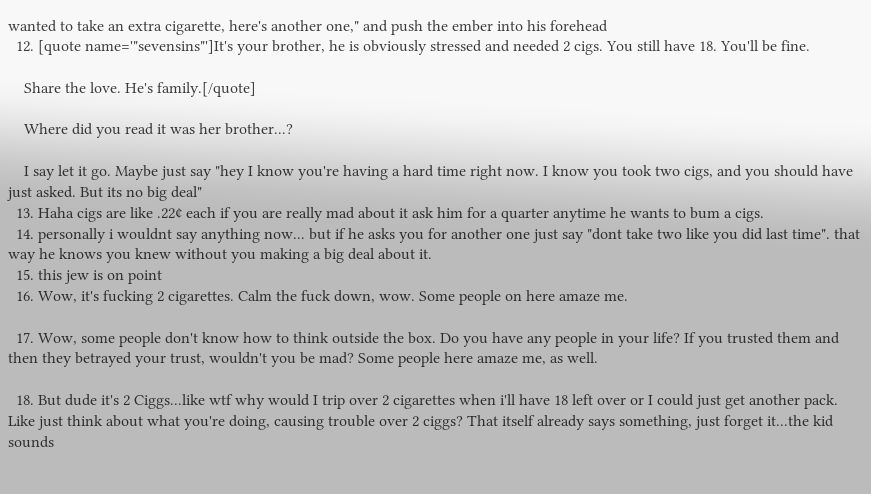wanted to take an extra cigarette, here's another one," and push the ember into his forehead
  12. [quote name='"sevensins"']It's your brother, he is obviously stressed and needed 2 cigs. You still have 18. You'll be fine.

    Share the love. He's family.[/quote]

    Where did you read it was her brother...?

    I say let it go. Maybe just say "hey I know you're having a hard time right now. I know you took two cigs, and you should have just asked. But its no big deal"
  13. Haha cigs are like .22¢ each if you are really mad about it ask him for a quarter anytime he wants to bum a cigs.
  14. personally i wouldnt say anything now... but if he asks you for another one just say "dont take two like you did last time". that way he knows you knew without you making a big deal about it.
  15. this jew is on point
  16. Wow, it's fucking 2 cigarettes. Calm the fuck down, wow. Some people on here amaze me.

  17. Wow, some people don't know how to think outside the box. Do you have any people in your life? If you trusted them and then they betrayed your trust, wouldn't you be mad? Some people here amaze me, as well.

  18. But dude it's 2 Ciggs...like wtf why would I trip over 2 cigarettes when i'll have 18 left over or I could just get another pack. Like just think about what you're doing, causing trouble over 2 ciggs? That itself already says something, just forget it...the kid sounds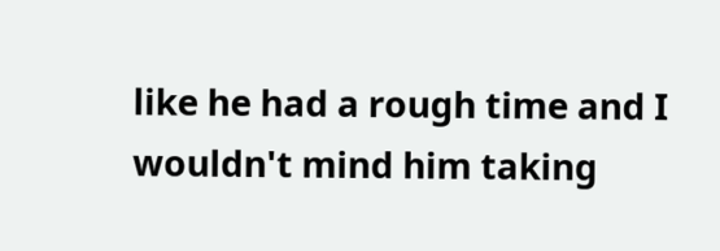like he had a rough time and I wouldn't mind him taking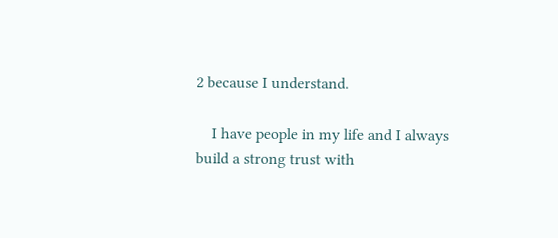2 because I understand.

    I have people in my life and I always build a strong trust with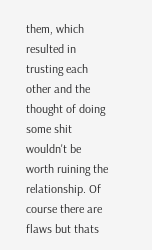them, which resulted in trusting each other and the thought of doing some shit wouldn't be worth ruining the relationship. Of course there are flaws but thats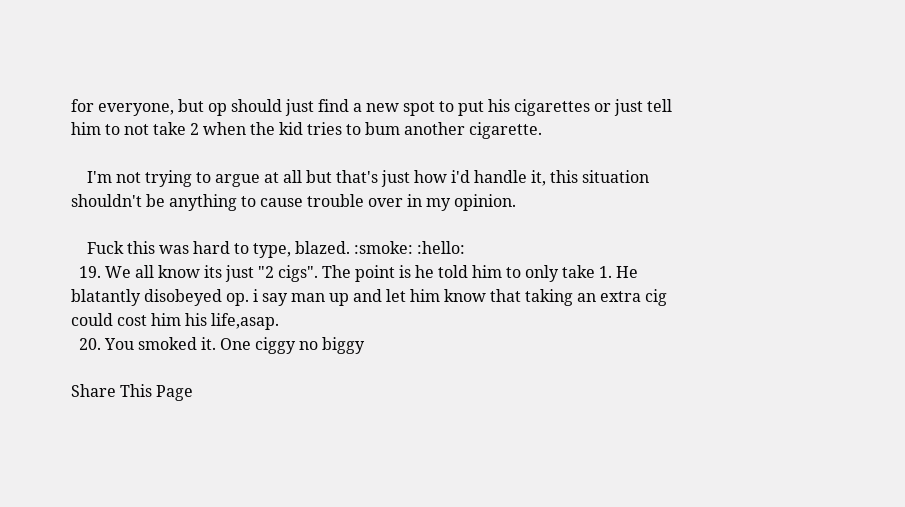for everyone, but op should just find a new spot to put his cigarettes or just tell him to not take 2 when the kid tries to bum another cigarette.

    I'm not trying to argue at all but that's just how i'd handle it, this situation shouldn't be anything to cause trouble over in my opinion.

    Fuck this was hard to type, blazed. :smoke: :hello:
  19. We all know its just "2 cigs". The point is he told him to only take 1. He blatantly disobeyed op. i say man up and let him know that taking an extra cig could cost him his life,asap.
  20. You smoked it. One ciggy no biggy

Share This Page